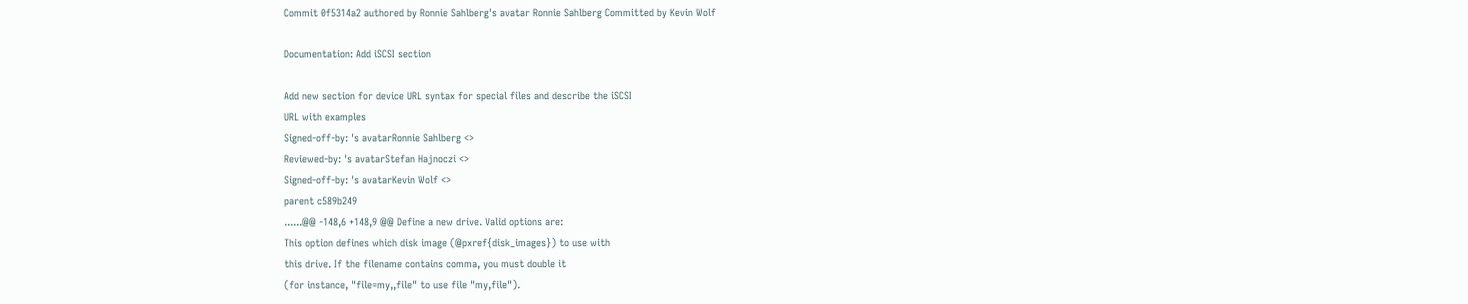Commit 0f5314a2 authored by Ronnie Sahlberg's avatar Ronnie Sahlberg Committed by Kevin Wolf

Documentation: Add iSCSI section

Add new section for device URL syntax for special files and describe the iSCSI
URL with examples
Signed-off-by: 's avatarRonnie Sahlberg <>
Reviewed-by: 's avatarStefan Hajnoczi <>
Signed-off-by: 's avatarKevin Wolf <>
parent c589b249
......@@ -148,6 +148,9 @@ Define a new drive. Valid options are:
This option defines which disk image (@pxref{disk_images}) to use with
this drive. If the filename contains comma, you must double it
(for instance, "file=my,,file" to use file "my,file").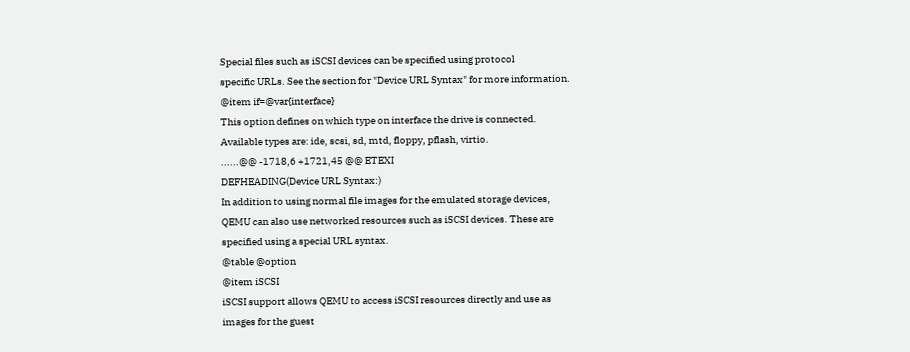Special files such as iSCSI devices can be specified using protocol
specific URLs. See the section for "Device URL Syntax" for more information.
@item if=@var{interface}
This option defines on which type on interface the drive is connected.
Available types are: ide, scsi, sd, mtd, floppy, pflash, virtio.
......@@ -1718,6 +1721,45 @@ ETEXI
DEFHEADING(Device URL Syntax:)
In addition to using normal file images for the emulated storage devices,
QEMU can also use networked resources such as iSCSI devices. These are
specified using a special URL syntax.
@table @option
@item iSCSI
iSCSI support allows QEMU to access iSCSI resources directly and use as
images for the guest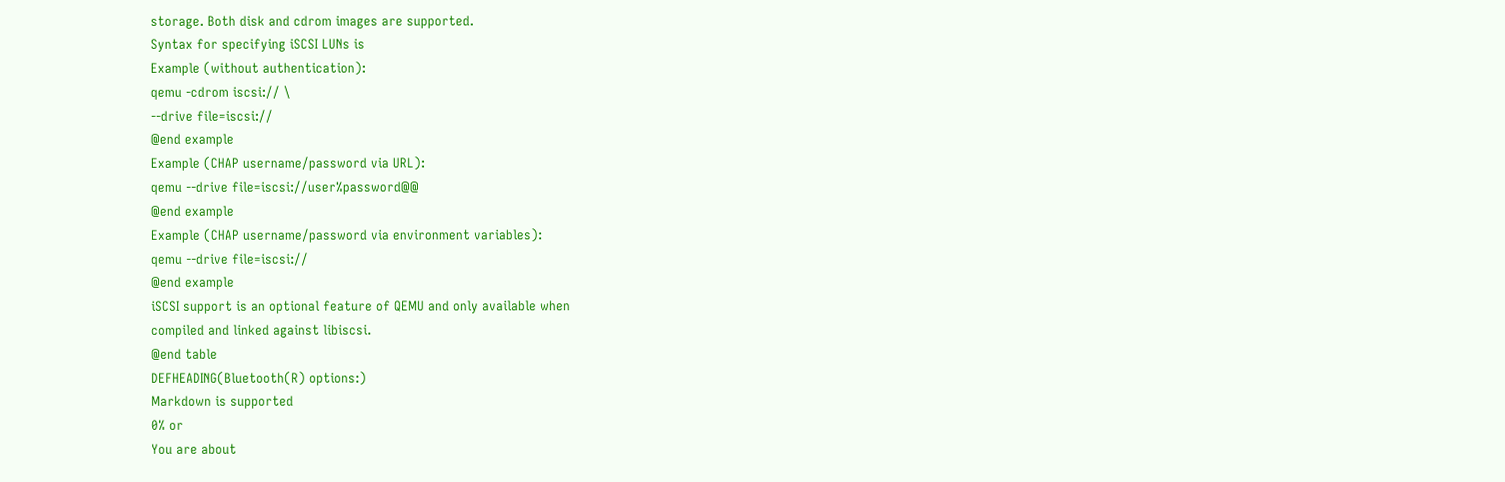storage. Both disk and cdrom images are supported.
Syntax for specifying iSCSI LUNs is
Example (without authentication):
qemu -cdrom iscsi:// \
--drive file=iscsi://
@end example
Example (CHAP username/password via URL):
qemu --drive file=iscsi://user%password@@
@end example
Example (CHAP username/password via environment variables):
qemu --drive file=iscsi://
@end example
iSCSI support is an optional feature of QEMU and only available when
compiled and linked against libiscsi.
@end table
DEFHEADING(Bluetooth(R) options:)
Markdown is supported
0% or
You are about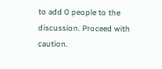to add 0 people to the discussion. Proceed with caution.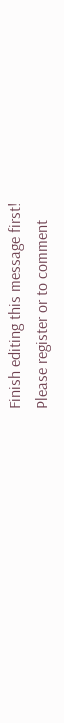Finish editing this message first!
Please register or to comment